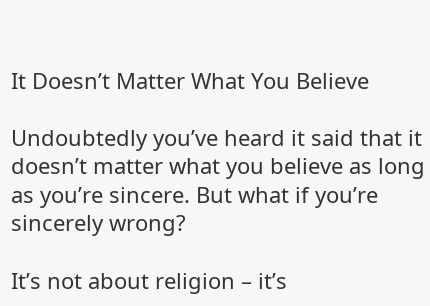It Doesn’t Matter What You Believe

Undoubtedly you’ve heard it said that it doesn’t matter what you believe as long as you’re sincere. But what if you’re sincerely wrong?

It’s not about religion – it’s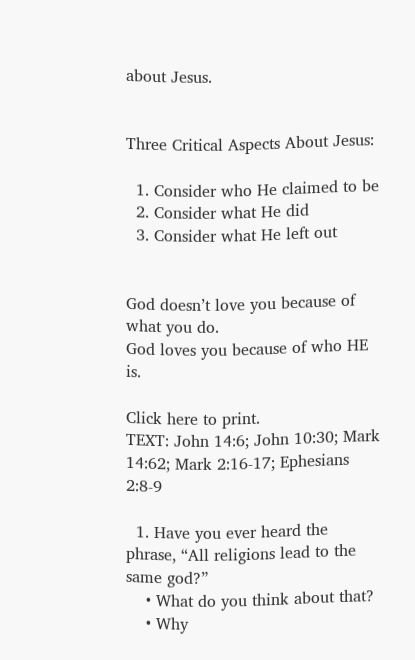about Jesus.


Three Critical Aspects About Jesus:

  1. Consider who He claimed to be
  2. Consider what He did
  3. Consider what He left out


God doesn’t love you because of what you do.
God loves you because of who HE is.

Click here to print.
TEXT: John 14:6; John 10:30; Mark 14:62; Mark 2:16-17; Ephesians 2:8-9

  1. Have you ever heard the phrase, “All religions lead to the same god?”
    • What do you think about that?
    • Why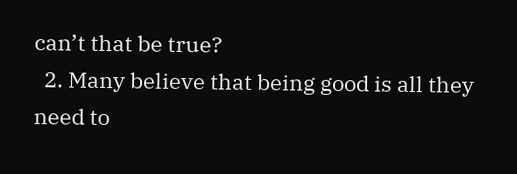can’t that be true?
  2. Many believe that being good is all they need to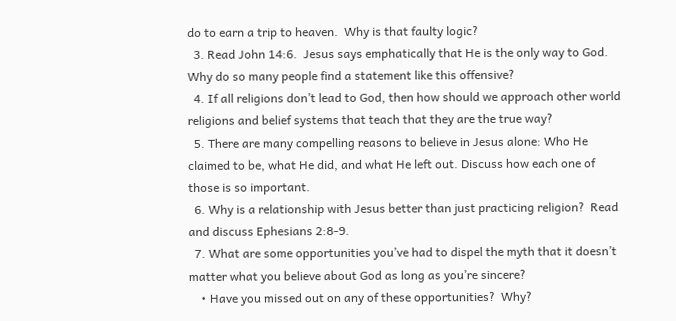do to earn a trip to heaven.  Why is that faulty logic?
  3. Read John 14:6.  Jesus says emphatically that He is the only way to God.  Why do so many people find a statement like this offensive?
  4. If all religions don’t lead to God, then how should we approach other world religions and belief systems that teach that they are the true way?
  5. There are many compelling reasons to believe in Jesus alone: Who He claimed to be, what He did, and what He left out. Discuss how each one of those is so important.
  6. Why is a relationship with Jesus better than just practicing religion?  Read and discuss Ephesians 2:8-9.
  7. What are some opportunities you’ve had to dispel the myth that it doesn’t matter what you believe about God as long as you’re sincere?
    • Have you missed out on any of these opportunities?  Why?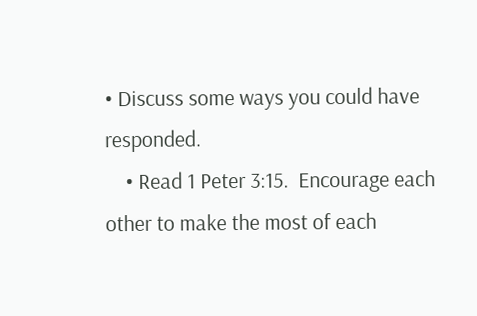• Discuss some ways you could have responded.
    • Read 1 Peter 3:15.  Encourage each other to make the most of each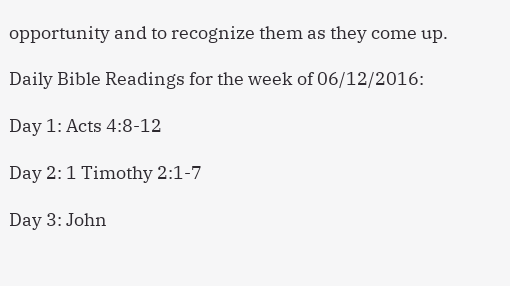opportunity and to recognize them as they come up.

Daily Bible Readings for the week of 06/12/2016:

Day 1: Acts 4:8-12

Day 2: 1 Timothy 2:1-7

Day 3: John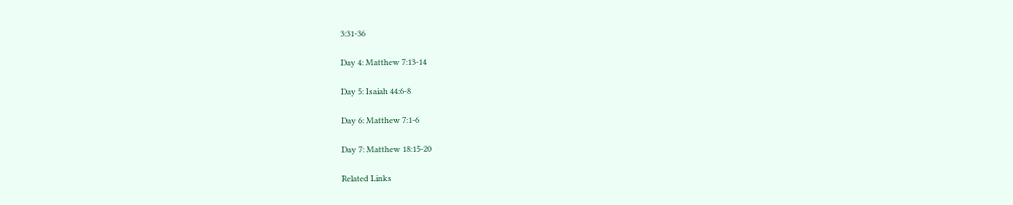3:31-36

Day 4: Matthew 7:13-14

Day 5: Isaiah 44:6-8

Day 6: Matthew 7:1-6

Day 7: Matthew 18:15-20

Related Links